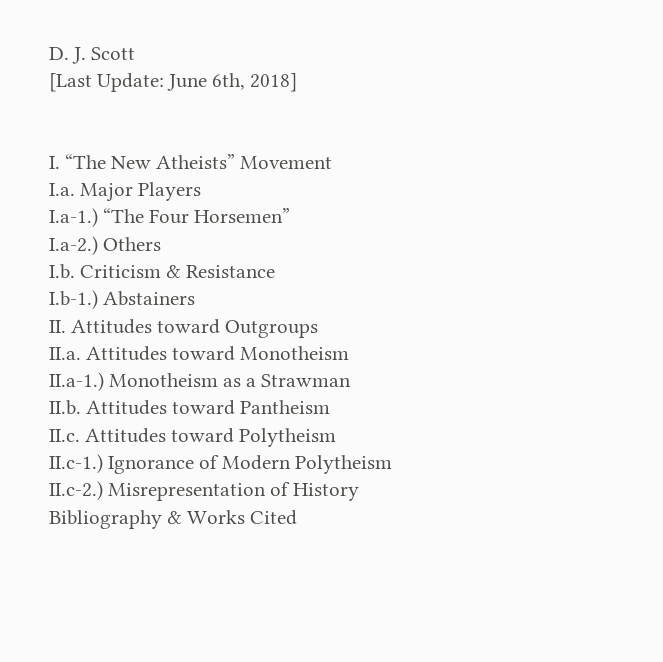D. J. Scott
[Last Update: June 6th, 2018]


I. “The New Atheists” Movement
I.a. Major Players
I.a-1.) “The Four Horsemen”
I.a-2.) Others
I.b. Criticism & Resistance
I.b-1.) Abstainers
II. Attitudes toward Outgroups
II.a. Attitudes toward Monotheism
II.a-1.) Monotheism as a Strawman
II.b. Attitudes toward Pantheism
II.c. Attitudes toward Polytheism
II.c-1.) Ignorance of Modern Polytheism
II.c-2.) Misrepresentation of History
Bibliography & Works Cited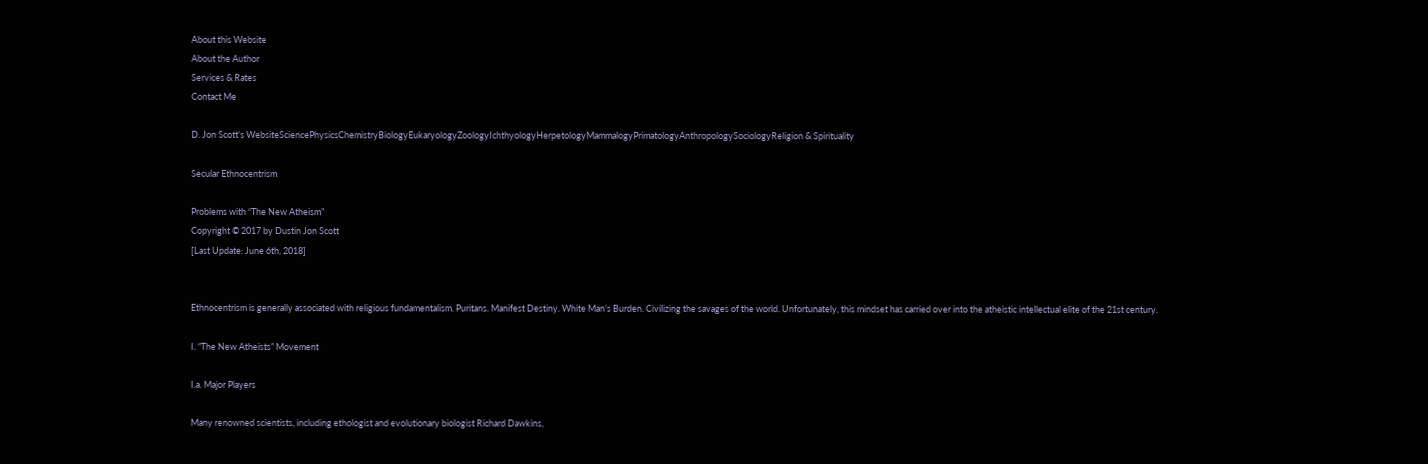About this Website
About the Author
Services & Rates
Contact Me

D. Jon Scott’s WebsiteSciencePhysicsChemistryBiologyEukaryologyZoologyIchthyologyHerpetologyMammalogyPrimatologyAnthropologySociologyReligion & Spirituality

Secular Ethnocentrism

Problems with “The New Atheism”
Copyright © 2017 by Dustin Jon Scott
[Last Update: June 6th, 2018]


Ethnocentrism is generally associated with religious fundamentalism. Puritans. Manifest Destiny. White Man’s Burden. Civilizing the savages of the world. Unfortunately, this mindset has carried over into the atheistic intellectual elite of the 21st century.

I. “The New Atheists” Movement

I.a. Major Players

Many renowned scientists, including ethologist and evolutionary biologist Richard Dawkins,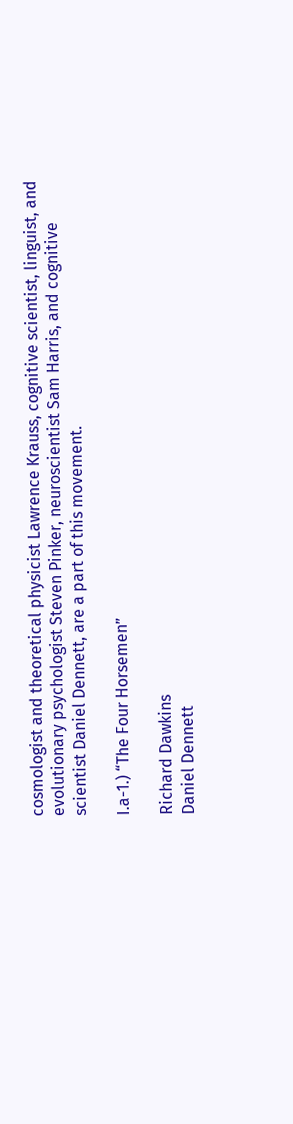cosmologist and theoretical physicist Lawrence Krauss, cognitive scientist, linguist, and evolutionary psychologist Steven Pinker, neuroscientist Sam Harris, and cognitive scientist Daniel Dennett, are a part of this movement.

I.a-1.) “The Four Horsemen”

Richard Dawkins
Daniel Dennett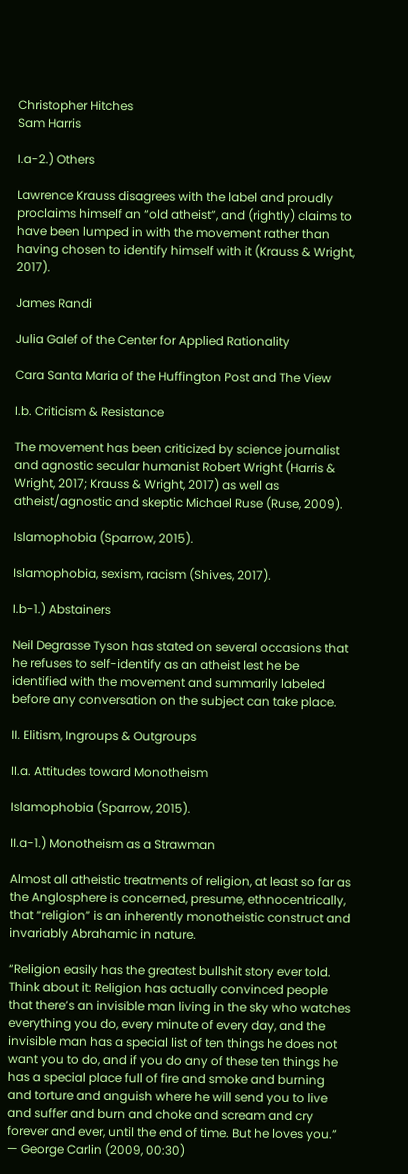Christopher Hitches
Sam Harris

I.a-2.) Others

Lawrence Krauss disagrees with the label and proudly proclaims himself an “old atheist”, and (rightly) claims to have been lumped in with the movement rather than having chosen to identify himself with it (Krauss & Wright, 2017).

James Randi

Julia Galef of the Center for Applied Rationality

Cara Santa Maria of the Huffington Post and The View

I.b. Criticism & Resistance

The movement has been criticized by science journalist and agnostic secular humanist Robert Wright (Harris & Wright, 2017; Krauss & Wright, 2017) as well as atheist/agnostic and skeptic Michael Ruse (Ruse, 2009).

Islamophobia (Sparrow, 2015).

Islamophobia, sexism, racism (Shives, 2017).

I.b-1.) Abstainers

Neil Degrasse Tyson has stated on several occasions that he refuses to self-identify as an atheist lest he be identified with the movement and summarily labeled before any conversation on the subject can take place.

II. Elitism, Ingroups & Outgroups

II.a. Attitudes toward Monotheism

Islamophobia (Sparrow, 2015).

II.a-1.) Monotheism as a Strawman

Almost all atheistic treatments of religion, at least so far as the Anglosphere is concerned, presume, ethnocentrically, that “religion” is an inherently monotheistic construct and invariably Abrahamic in nature.

“Religion easily has the greatest bullshit story ever told. Think about it: Religion has actually convinced people that there’s an invisible man living in the sky who watches everything you do, every minute of every day, and the invisible man has a special list of ten things he does not want you to do, and if you do any of these ten things he has a special place full of fire and smoke and burning and torture and anguish where he will send you to live and suffer and burn and choke and scream and cry forever and ever, until the end of time. But he loves you.” — George Carlin (2009, 00:30)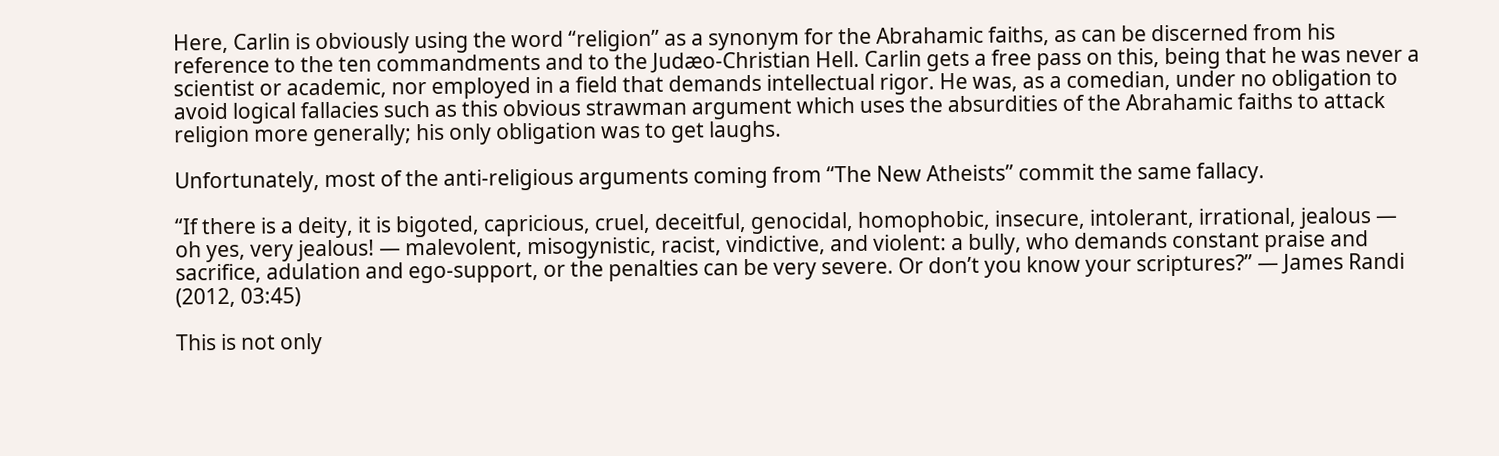Here, Carlin is obviously using the word “religion” as a synonym for the Abrahamic faiths, as can be discerned from his reference to the ten commandments and to the Judæo-Christian Hell. Carlin gets a free pass on this, being that he was never a scientist or academic, nor employed in a field that demands intellectual rigor. He was, as a comedian, under no obligation to avoid logical fallacies such as this obvious strawman argument which uses the absurdities of the Abrahamic faiths to attack religion more generally; his only obligation was to get laughs.

Unfortunately, most of the anti-religious arguments coming from “The New Atheists” commit the same fallacy.

“If there is a deity, it is bigoted, capricious, cruel, deceitful, genocidal, homophobic, insecure, intolerant, irrational, jealous — oh yes, very jealous! — malevolent, misogynistic, racist, vindictive, and violent: a bully, who demands constant praise and sacrifice, adulation and ego-support, or the penalties can be very severe. Or don’t you know your scriptures?” — James Randi (2012, 03:45)

This is not only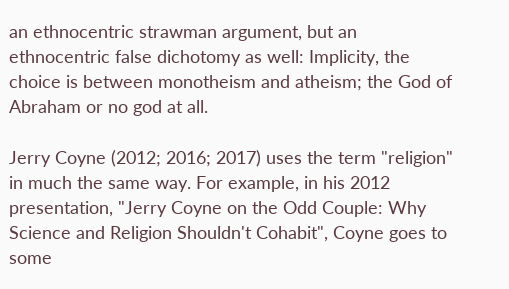an ethnocentric strawman argument, but an ethnocentric false dichotomy as well: Implicity, the choice is between monotheism and atheism; the God of Abraham or no god at all.

Jerry Coyne (2012; 2016; 2017) uses the term "religion" in much the same way. For example, in his 2012 presentation, "Jerry Coyne on the Odd Couple: Why Science and Religion Shouldn't Cohabit", Coyne goes to some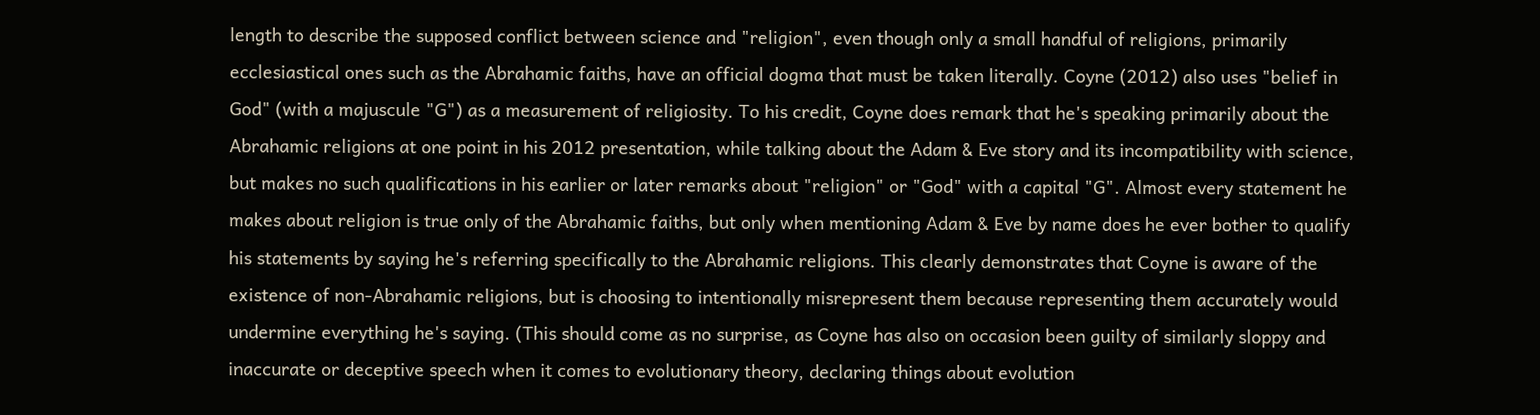length to describe the supposed conflict between science and "religion", even though only a small handful of religions, primarily ecclesiastical ones such as the Abrahamic faiths, have an official dogma that must be taken literally. Coyne (2012) also uses "belief in God" (with a majuscule "G") as a measurement of religiosity. To his credit, Coyne does remark that he's speaking primarily about the Abrahamic religions at one point in his 2012 presentation, while talking about the Adam & Eve story and its incompatibility with science, but makes no such qualifications in his earlier or later remarks about "religion" or "God" with a capital "G". Almost every statement he makes about religion is true only of the Abrahamic faiths, but only when mentioning Adam & Eve by name does he ever bother to qualify his statements by saying he's referring specifically to the Abrahamic religions. This clearly demonstrates that Coyne is aware of the existence of non-Abrahamic religions, but is choosing to intentionally misrepresent them because representing them accurately would undermine everything he's saying. (This should come as no surprise, as Coyne has also on occasion been guilty of similarly sloppy and inaccurate or deceptive speech when it comes to evolutionary theory, declaring things about evolution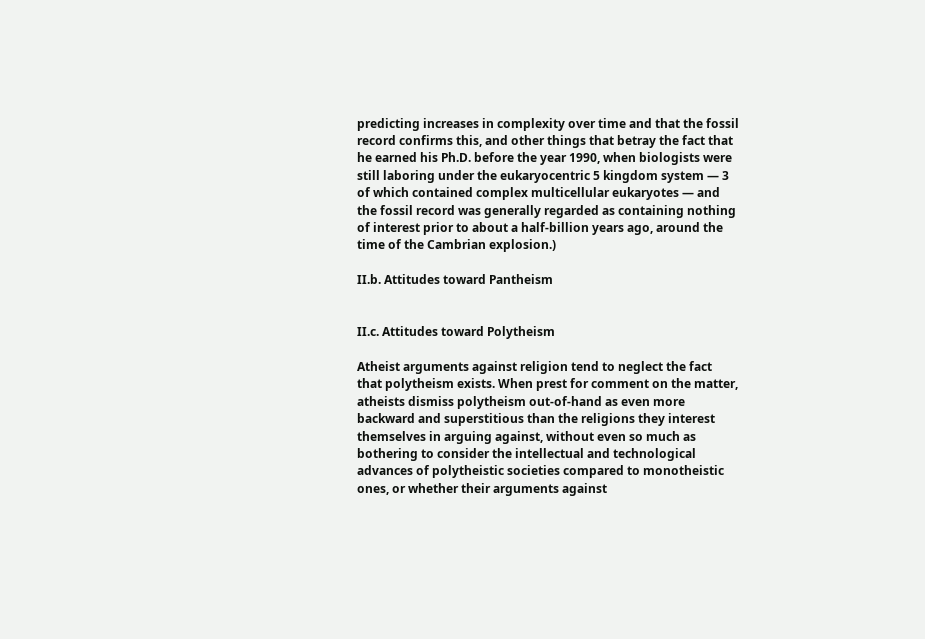predicting increases in complexity over time and that the fossil record confirms this, and other things that betray the fact that he earned his Ph.D. before the year 1990, when biologists were still laboring under the eukaryocentric 5 kingdom system — 3 of which contained complex multicellular eukaryotes — and the fossil record was generally regarded as containing nothing of interest prior to about a half-billion years ago, around the time of the Cambrian explosion.)

II.b. Attitudes toward Pantheism


II.c. Attitudes toward Polytheism

Atheist arguments against religion tend to neglect the fact that polytheism exists. When prest for comment on the matter, atheists dismiss polytheism out-of-hand as even more backward and superstitious than the religions they interest themselves in arguing against, without even so much as bothering to consider the intellectual and technological advances of polytheistic societies compared to monotheistic ones, or whether their arguments against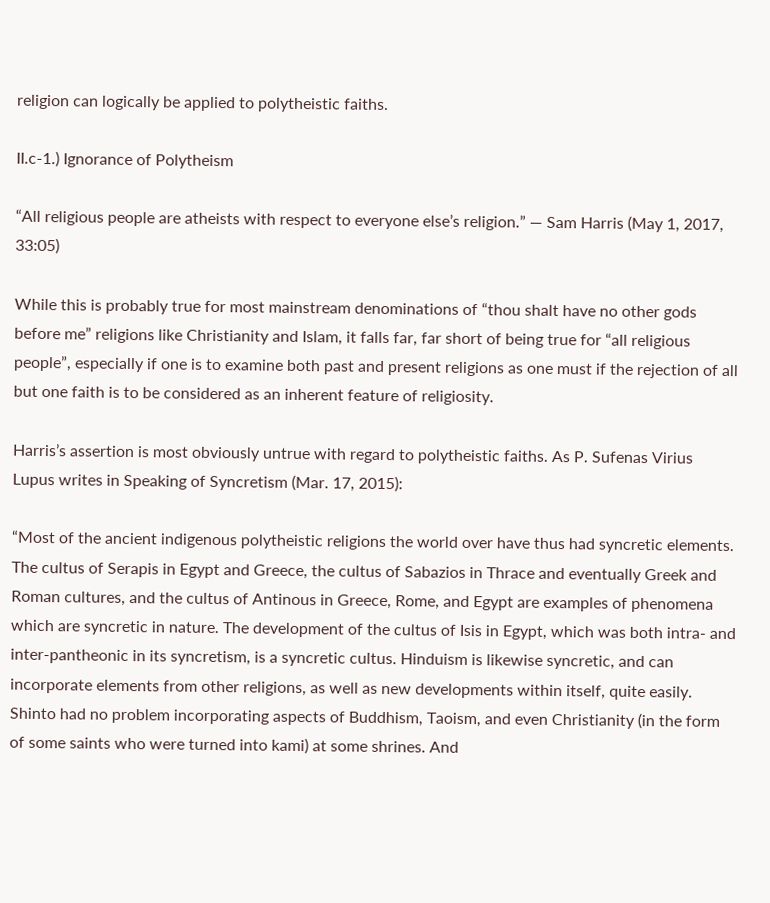religion can logically be applied to polytheistic faiths.

II.c-1.) Ignorance of Polytheism

“All religious people are atheists with respect to everyone else’s religion.” — Sam Harris (May 1, 2017, 33:05)

While this is probably true for most mainstream denominations of “thou shalt have no other gods before me” religions like Christianity and Islam, it falls far, far short of being true for “all religious people”, especially if one is to examine both past and present religions as one must if the rejection of all but one faith is to be considered as an inherent feature of religiosity.

Harris’s assertion is most obviously untrue with regard to polytheistic faiths. As P. Sufenas Virius Lupus writes in Speaking of Syncretism (Mar. 17, 2015):

“Most of the ancient indigenous polytheistic religions the world over have thus had syncretic elements. The cultus of Serapis in Egypt and Greece, the cultus of Sabazios in Thrace and eventually Greek and Roman cultures, and the cultus of Antinous in Greece, Rome, and Egypt are examples of phenomena which are syncretic in nature. The development of the cultus of Isis in Egypt, which was both intra- and inter-pantheonic in its syncretism, is a syncretic cultus. Hinduism is likewise syncretic, and can incorporate elements from other religions, as well as new developments within itself, quite easily. Shinto had no problem incorporating aspects of Buddhism, Taoism, and even Christianity (in the form of some saints who were turned into kami) at some shrines. And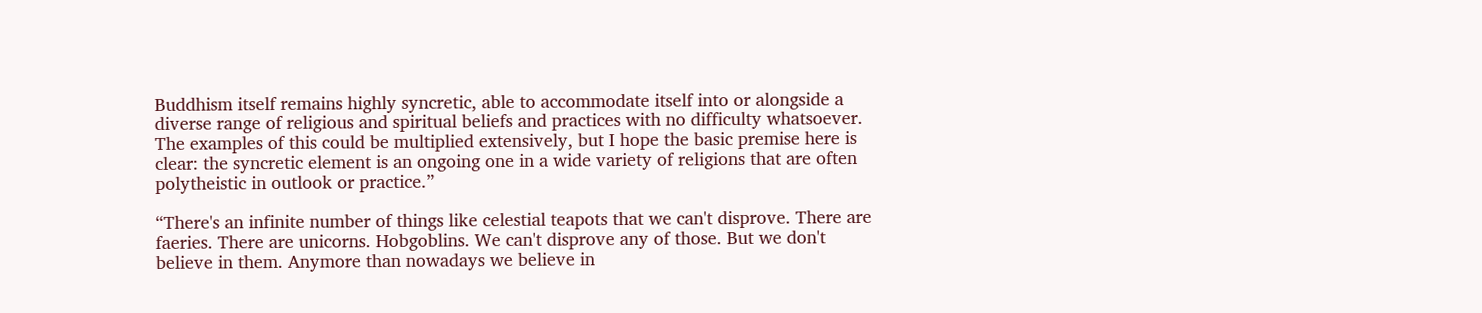Buddhism itself remains highly syncretic, able to accommodate itself into or alongside a diverse range of religious and spiritual beliefs and practices with no difficulty whatsoever. The examples of this could be multiplied extensively, but I hope the basic premise here is clear: the syncretic element is an ongoing one in a wide variety of religions that are often polytheistic in outlook or practice.”

“There's an infinite number of things like celestial teapots that we can't disprove. There are faeries. There are unicorns. Hobgoblins. We can't disprove any of those. But we don't believe in them. Anymore than nowadays we believe in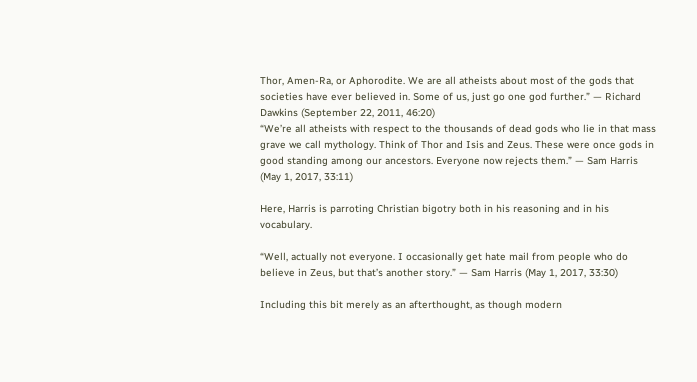Thor, Amen-Ra, or Aphorodite. We are all atheists about most of the gods that societies have ever believed in. Some of us, just go one god further.” — Richard Dawkins (September 22, 2011, 46:20)
“We’re all atheists with respect to the thousands of dead gods who lie in that mass grave we call mythology. Think of Thor and Isis and Zeus. These were once gods in good standing among our ancestors. Everyone now rejects them.” — Sam Harris (May 1, 2017, 33:11)

Here, Harris is parroting Christian bigotry both in his reasoning and in his vocabulary.

“Well, actually not everyone. I occasionally get hate mail from people who do believe in Zeus, but that’s another story.” — Sam Harris (May 1, 2017, 33:30)

Including this bit merely as an afterthought, as though modern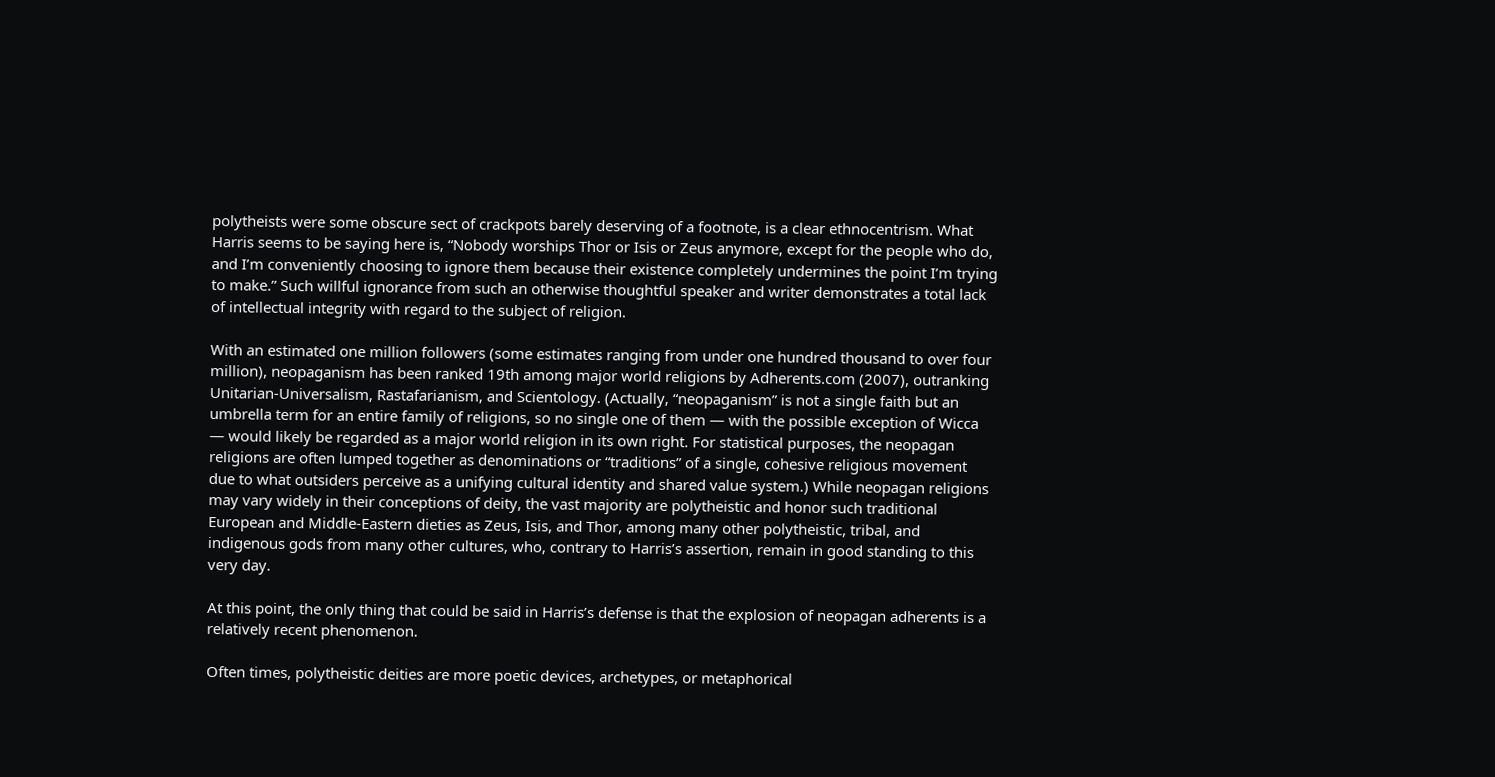polytheists were some obscure sect of crackpots barely deserving of a footnote, is a clear ethnocentrism. What Harris seems to be saying here is, “Nobody worships Thor or Isis or Zeus anymore, except for the people who do, and I’m conveniently choosing to ignore them because their existence completely undermines the point I’m trying to make.” Such willful ignorance from such an otherwise thoughtful speaker and writer demonstrates a total lack of intellectual integrity with regard to the subject of religion.

With an estimated one million followers (some estimates ranging from under one hundred thousand to over four million), neopaganism has been ranked 19th among major world religions by Adherents.com (2007), outranking Unitarian-Universalism, Rastafarianism, and Scientology. (Actually, “neopaganism” is not a single faith but an umbrella term for an entire family of religions, so no single one of them — with the possible exception of Wicca — would likely be regarded as a major world religion in its own right. For statistical purposes, the neopagan religions are often lumped together as denominations or “traditions” of a single, cohesive religious movement due to what outsiders perceive as a unifying cultural identity and shared value system.) While neopagan religions may vary widely in their conceptions of deity, the vast majority are polytheistic and honor such traditional European and Middle-Eastern dieties as Zeus, Isis, and Thor, among many other polytheistic, tribal, and indigenous gods from many other cultures, who, contrary to Harris’s assertion, remain in good standing to this very day.

At this point, the only thing that could be said in Harris’s defense is that the explosion of neopagan adherents is a relatively recent phenomenon.

Often times, polytheistic deities are more poetic devices, archetypes, or metaphorical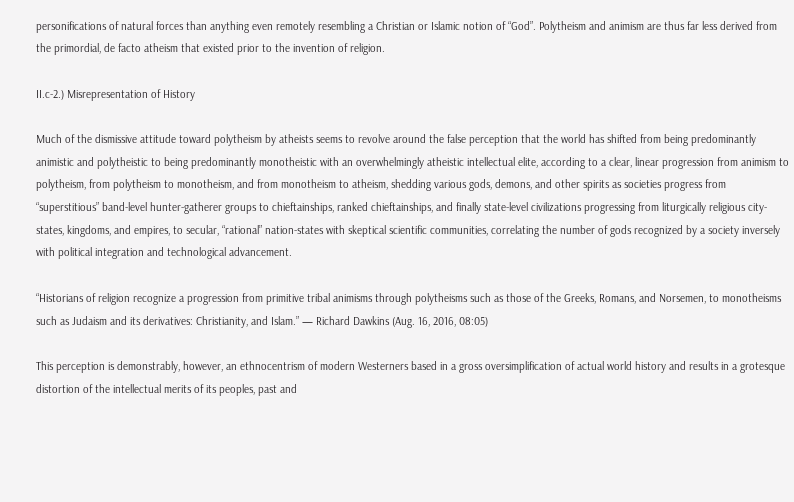personifications of natural forces than anything even remotely resembling a Christian or Islamic notion of “God”. Polytheism and animism are thus far less derived from the primordial, de facto atheism that existed prior to the invention of religion.

II.c-2.) Misrepresentation of History

Much of the dismissive attitude toward polytheism by atheists seems to revolve around the false perception that the world has shifted from being predominantly animistic and polytheistic to being predominantly monotheistic with an overwhelmingly atheistic intellectual elite, according to a clear, linear progression from animism to polytheism, from polytheism to monotheism, and from monotheism to atheism, shedding various gods, demons, and other spirits as societies progress from “superstitious” band-level hunter-gatherer groups to chieftainships, ranked chieftainships, and finally state-level civilizations progressing from liturgically religious city-states, kingdoms, and empires, to secular, “rational” nation-states with skeptical scientific communities, correlating the number of gods recognized by a society inversely with political integration and technological advancement.

“Historians of religion recognize a progression from primitive tribal animisms through polytheisms such as those of the Greeks, Romans, and Norsemen, to monotheisms such as Judaism and its derivatives: Christianity, and Islam.” — Richard Dawkins (Aug. 16, 2016, 08:05)

This perception is demonstrably, however, an ethnocentrism of modern Westerners based in a gross oversimplification of actual world history and results in a grotesque distortion of the intellectual merits of its peoples, past and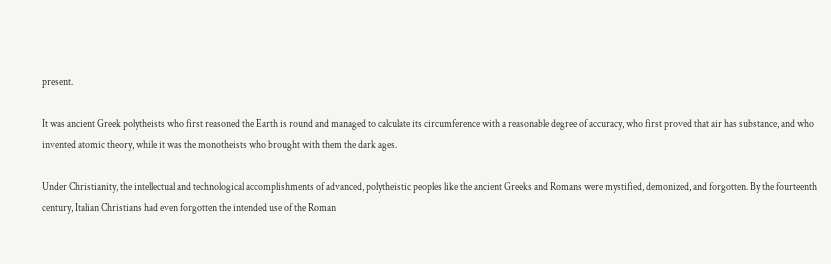present.

It was ancient Greek polytheists who first reasoned the Earth is round and managed to calculate its circumference with a reasonable degree of accuracy, who first proved that air has substance, and who invented atomic theory, while it was the monotheists who brought with them the dark ages.

Under Christianity, the intellectual and technological accomplishments of advanced, polytheistic peoples like the ancient Greeks and Romans were mystified, demonized, and forgotten. By the fourteenth century, Italian Christians had even forgotten the intended use of the Roman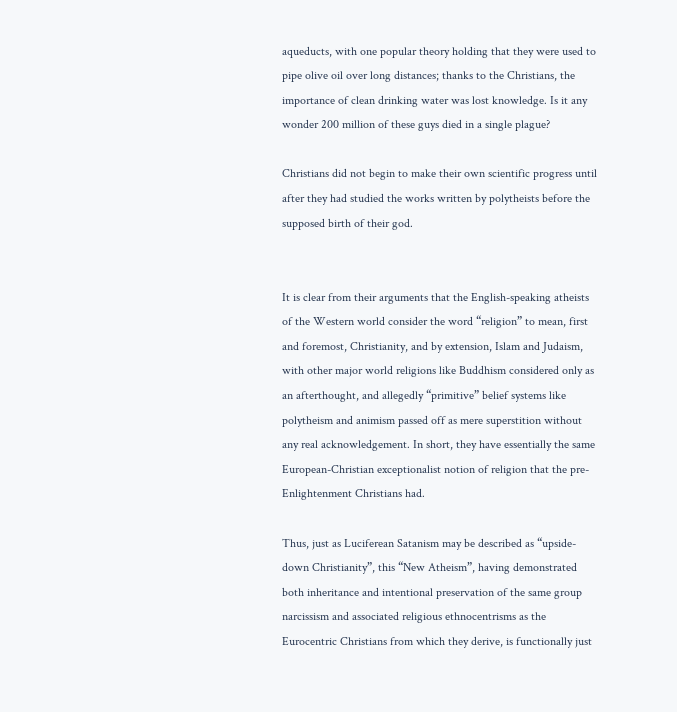aqueducts, with one popular theory holding that they were used to pipe olive oil over long distances; thanks to the Christians, the importance of clean drinking water was lost knowledge. Is it any wonder 200 million of these guys died in a single plague?

Christians did not begin to make their own scientific progress until after they had studied the works written by polytheists before the supposed birth of their god.


It is clear from their arguments that the English-speaking atheists of the Western world consider the word “religion” to mean, first and foremost, Christianity, and by extension, Islam and Judaism, with other major world religions like Buddhism considered only as an afterthought, and allegedly “primitive” belief systems like polytheism and animism passed off as mere superstition without any real acknowledgement. In short, they have essentially the same European-Christian exceptionalist notion of religion that the pre-Enlightenment Christians had.

Thus, just as Luciferean Satanism may be described as “upside-down Christianity”, this “New Atheism”, having demonstrated both inheritance and intentional preservation of the same group narcissism and associated religious ethnocentrisms as the Eurocentric Christians from which they derive, is functionally just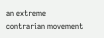an extreme contrarian movement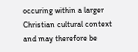occuring within a larger Christian cultural context and may therefore be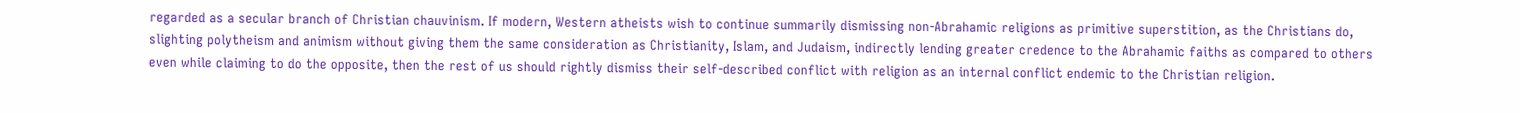regarded as a secular branch of Christian chauvinism. If modern, Western atheists wish to continue summarily dismissing non-Abrahamic religions as primitive superstition, as the Christians do, slighting polytheism and animism without giving them the same consideration as Christianity, Islam, and Judaism, indirectly lending greater credence to the Abrahamic faiths as compared to others even while claiming to do the opposite, then the rest of us should rightly dismiss their self-described conflict with religion as an internal conflict endemic to the Christian religion.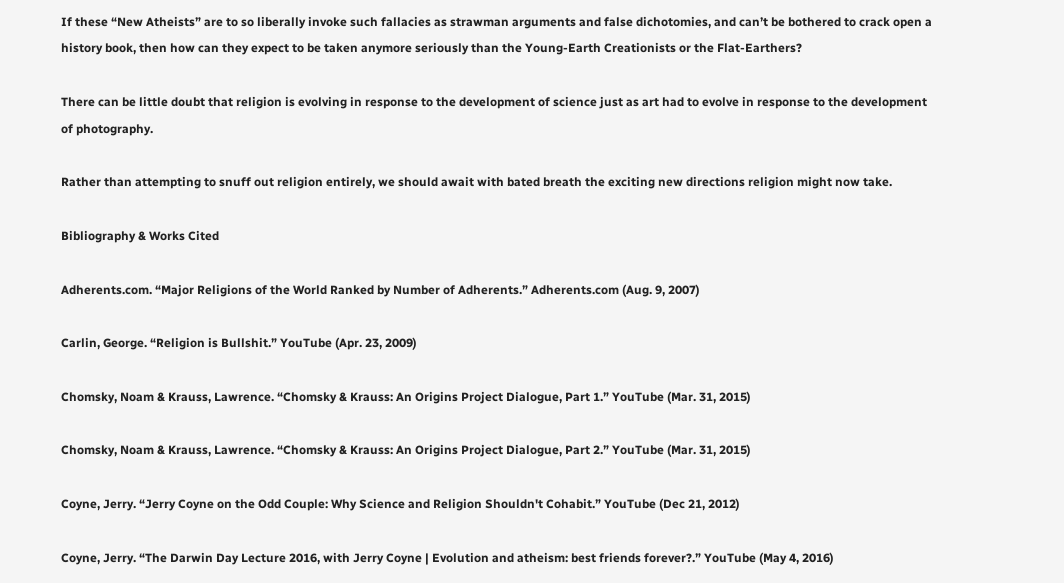If these “New Atheists” are to so liberally invoke such fallacies as strawman arguments and false dichotomies, and can’t be bothered to crack open a history book, then how can they expect to be taken anymore seriously than the Young-Earth Creationists or the Flat-Earthers?

There can be little doubt that religion is evolving in response to the development of science just as art had to evolve in response to the development of photography.

Rather than attempting to snuff out religion entirely, we should await with bated breath the exciting new directions religion might now take.

Bibliography & Works Cited

Adherents.com. “Major Religions of the World Ranked by Number of Adherents.” Adherents.com (Aug. 9, 2007)

Carlin, George. “Religion is Bullshit.” YouTube (Apr. 23, 2009)

Chomsky, Noam & Krauss, Lawrence. “Chomsky & Krauss: An Origins Project Dialogue, Part 1.” YouTube (Mar. 31, 2015)

Chomsky, Noam & Krauss, Lawrence. “Chomsky & Krauss: An Origins Project Dialogue, Part 2.” YouTube (Mar. 31, 2015)

Coyne, Jerry. “Jerry Coyne on the Odd Couple: Why Science and Religion Shouldn't Cohabit.” YouTube (Dec 21, 2012)

Coyne, Jerry. “The Darwin Day Lecture 2016, with Jerry Coyne | Evolution and atheism: best friends forever?.” YouTube (May 4, 2016)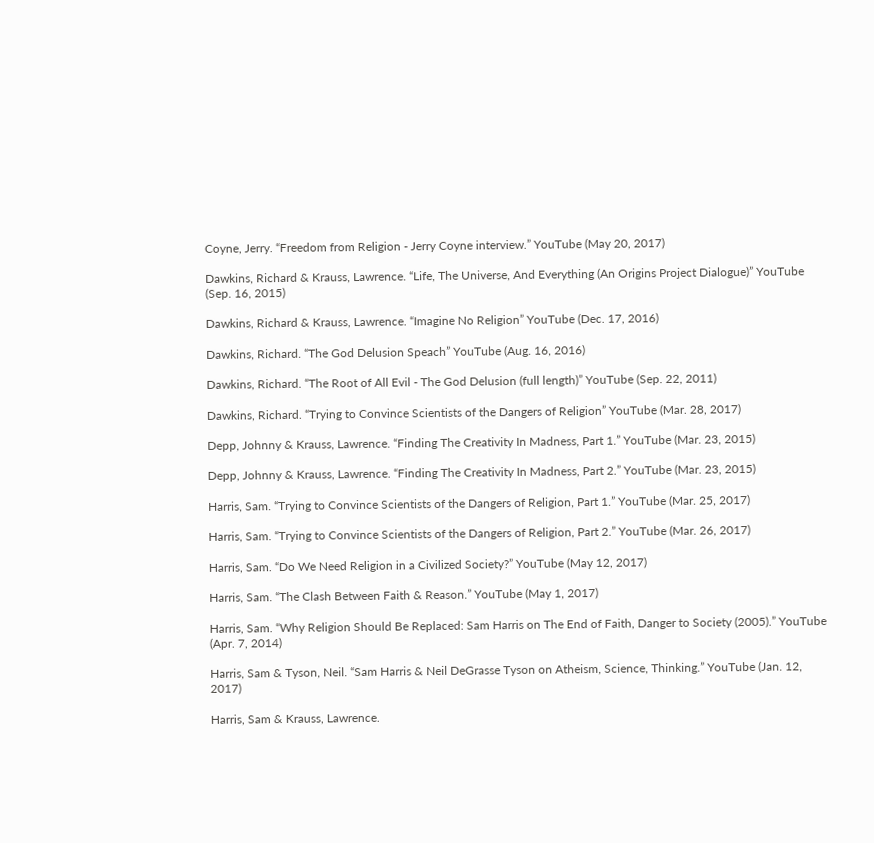Coyne, Jerry. “Freedom from Religion - Jerry Coyne interview.” YouTube (May 20, 2017)

Dawkins, Richard & Krauss, Lawrence. “Life, The Universe, And Everything (An Origins Project Dialogue)” YouTube (Sep. 16, 2015)

Dawkins, Richard & Krauss, Lawrence. “Imagine No Religion” YouTube (Dec. 17, 2016)

Dawkins, Richard. “The God Delusion Speach” YouTube (Aug. 16, 2016)

Dawkins, Richard. “The Root of All Evil - The God Delusion (full length)” YouTube (Sep. 22, 2011)

Dawkins, Richard. “Trying to Convince Scientists of the Dangers of Religion” YouTube (Mar. 28, 2017)

Depp, Johnny & Krauss, Lawrence. “Finding The Creativity In Madness, Part 1.” YouTube (Mar. 23, 2015)

Depp, Johnny & Krauss, Lawrence. “Finding The Creativity In Madness, Part 2.” YouTube (Mar. 23, 2015)

Harris, Sam. “Trying to Convince Scientists of the Dangers of Religion, Part 1.” YouTube (Mar. 25, 2017)

Harris, Sam. “Trying to Convince Scientists of the Dangers of Religion, Part 2.” YouTube (Mar. 26, 2017)

Harris, Sam. “Do We Need Religion in a Civilized Society?” YouTube (May 12, 2017)

Harris, Sam. “The Clash Between Faith & Reason.” YouTube (May 1, 2017)

Harris, Sam. “Why Religion Should Be Replaced: Sam Harris on The End of Faith, Danger to Society (2005).” YouTube (Apr. 7, 2014)

Harris, Sam & Tyson, Neil. “Sam Harris & Neil DeGrasse Tyson on Atheism, Science, Thinking.” YouTube (Jan. 12, 2017)

Harris, Sam & Krauss, Lawrence.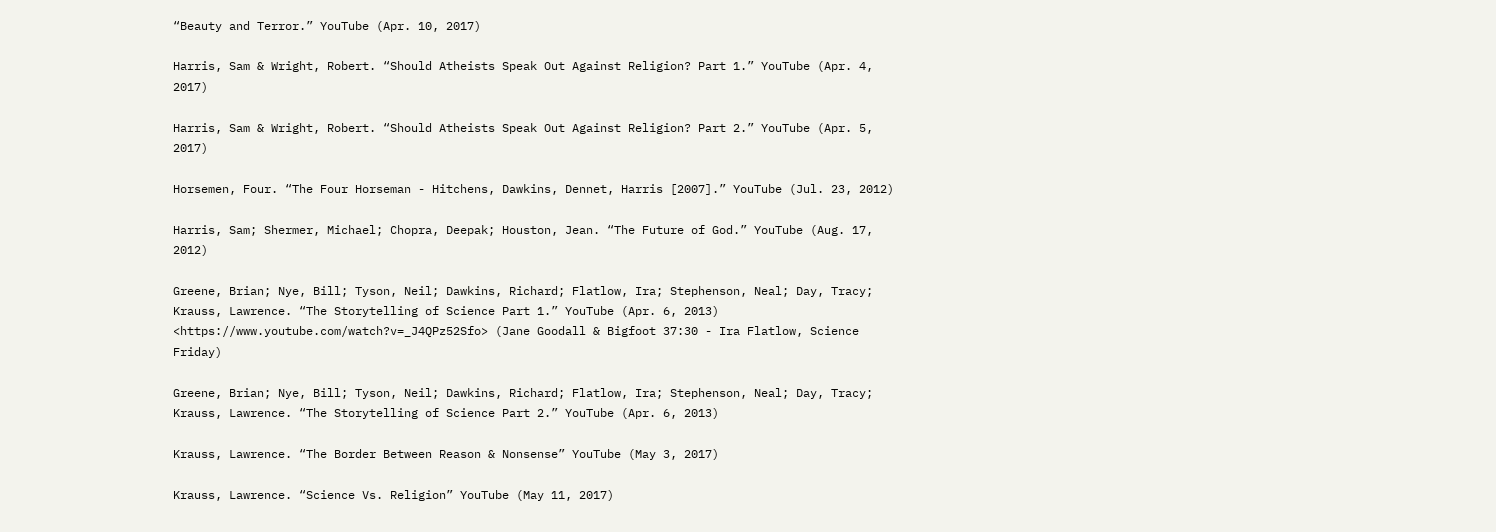“Beauty and Terror.” YouTube (Apr. 10, 2017)

Harris, Sam & Wright, Robert. “Should Atheists Speak Out Against Religion? Part 1.” YouTube (Apr. 4, 2017)

Harris, Sam & Wright, Robert. “Should Atheists Speak Out Against Religion? Part 2.” YouTube (Apr. 5, 2017)

Horsemen, Four. “The Four Horseman - Hitchens, Dawkins, Dennet, Harris [2007].” YouTube (Jul. 23, 2012)

Harris, Sam; Shermer, Michael; Chopra, Deepak; Houston, Jean. “The Future of God.” YouTube (Aug. 17, 2012)

Greene, Brian; Nye, Bill; Tyson, Neil; Dawkins, Richard; Flatlow, Ira; Stephenson, Neal; Day, Tracy; Krauss, Lawrence. “The Storytelling of Science Part 1.” YouTube (Apr. 6, 2013)
<https://www.youtube.com/watch?v=_J4QPz52Sfo> (Jane Goodall & Bigfoot 37:30 - Ira Flatlow, Science Friday)

Greene, Brian; Nye, Bill; Tyson, Neil; Dawkins, Richard; Flatlow, Ira; Stephenson, Neal; Day, Tracy; Krauss, Lawrence. “The Storytelling of Science Part 2.” YouTube (Apr. 6, 2013)

Krauss, Lawrence. “The Border Between Reason & Nonsense” YouTube (May 3, 2017)

Krauss, Lawrence. “Science Vs. Religion” YouTube (May 11, 2017)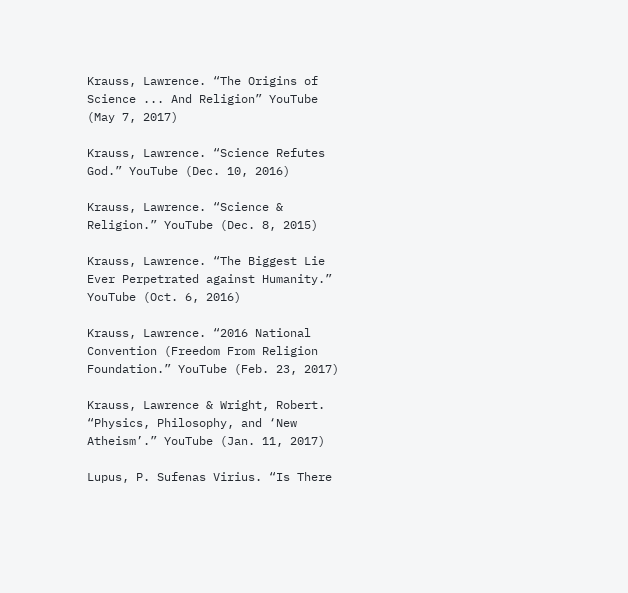Krauss, Lawrence. “The Origins of Science ... And Religion” YouTube (May 7, 2017)

Krauss, Lawrence. “Science Refutes God.” YouTube (Dec. 10, 2016)

Krauss, Lawrence. “Science & Religion.” YouTube (Dec. 8, 2015)

Krauss, Lawrence. “The Biggest Lie Ever Perpetrated against Humanity.” YouTube (Oct. 6, 2016)

Krauss, Lawrence. “2016 National Convention (Freedom From Religion Foundation.” YouTube (Feb. 23, 2017)

Krauss, Lawrence & Wright, Robert. “Physics, Philosophy, and ‘New Atheism’.” YouTube (Jan. 11, 2017)

Lupus, P. Sufenas Virius. “Is There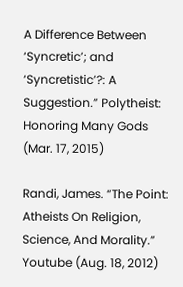A Difference Between ‘Syncretic’; and ‘Syncretistic’?: A Suggestion.” Polytheist: Honoring Many Gods (Mar. 17, 2015)

Randi, James. “The Point: Atheists On Religion, Science, And Morality.” Youtube (Aug. 18, 2012)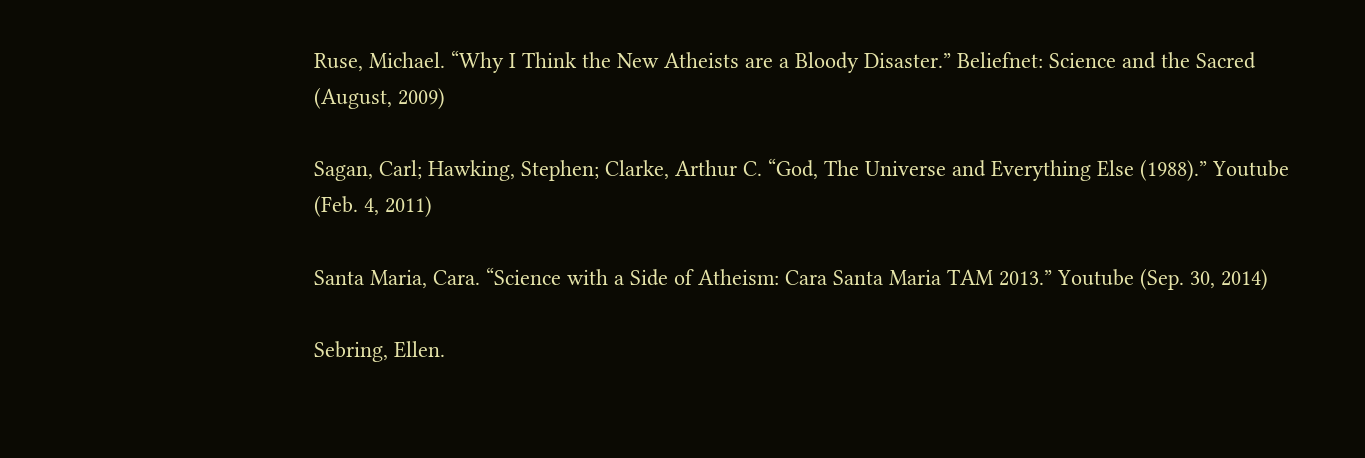Ruse, Michael. “Why I Think the New Atheists are a Bloody Disaster.” Beliefnet: Science and the Sacred (August, 2009)

Sagan, Carl; Hawking, Stephen; Clarke, Arthur C. “God, The Universe and Everything Else (1988).” Youtube (Feb. 4, 2011)

Santa Maria, Cara. “Science with a Side of Atheism: Cara Santa Maria TAM 2013.” Youtube (Sep. 30, 2014)

Sebring, Ellen.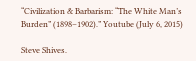“Civilization & Barbarism: “The White Man’s Burden” (1898–1902).” Youtube (July 6, 2015)

Steve Shives.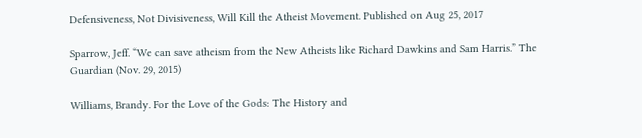Defensiveness, Not Divisiveness, Will Kill the Atheist Movement. Published on Aug 25, 2017

Sparrow, Jeff. “We can save atheism from the New Atheists like Richard Dawkins and Sam Harris.” The Guardian (Nov. 29, 2015)

Williams, Brandy. For the Love of the Gods: The History and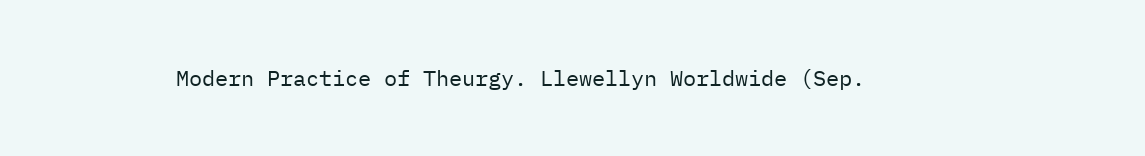Modern Practice of Theurgy. Llewellyn Worldwide (Sep.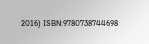2016) ISBN:9780738744698